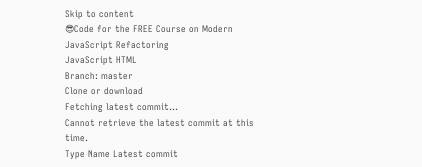Skip to content
😎Code for the FREE Course on Modern JavaScript Refactoring
JavaScript HTML
Branch: master
Clone or download
Fetching latest commit…
Cannot retrieve the latest commit at this time.
Type Name Latest commit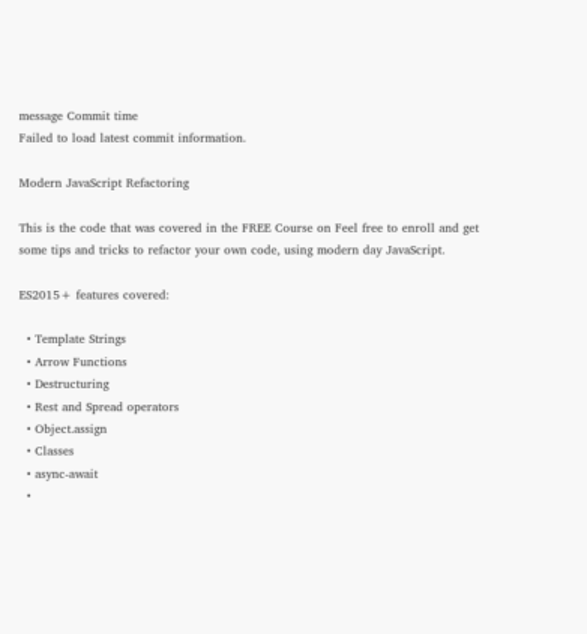message Commit time
Failed to load latest commit information.

Modern JavaScript Refactoring

This is the code that was covered in the FREE Course on Feel free to enroll and get some tips and tricks to refactor your own code, using modern day JavaScript.

ES2015+ features covered:

  • Template Strings
  • Arrow Functions
  • Destructuring
  • Rest and Spread operators
  • Object.assign
  • Classes
  • async-await
  •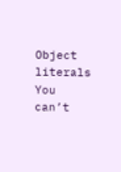Object literals
You can’t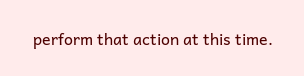perform that action at this time.